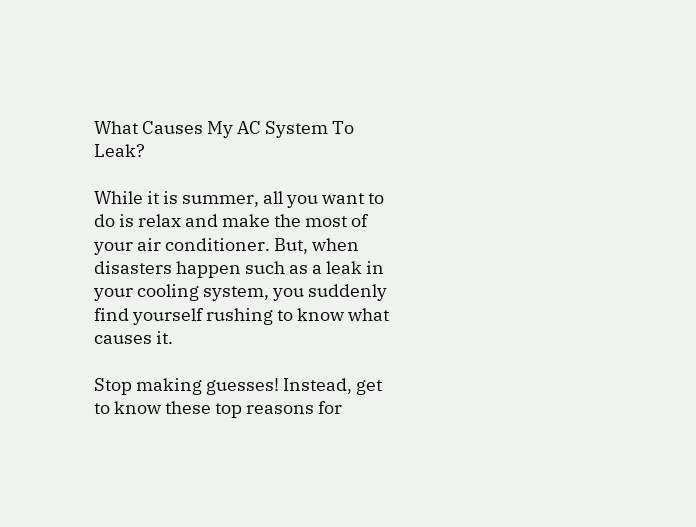What Causes My AC System To Leak?

While it is summer, all you want to do is relax and make the most of your air conditioner. But, when disasters happen such as a leak in your cooling system, you suddenly find yourself rushing to know what causes it.

Stop making guesses! Instead, get to know these top reasons for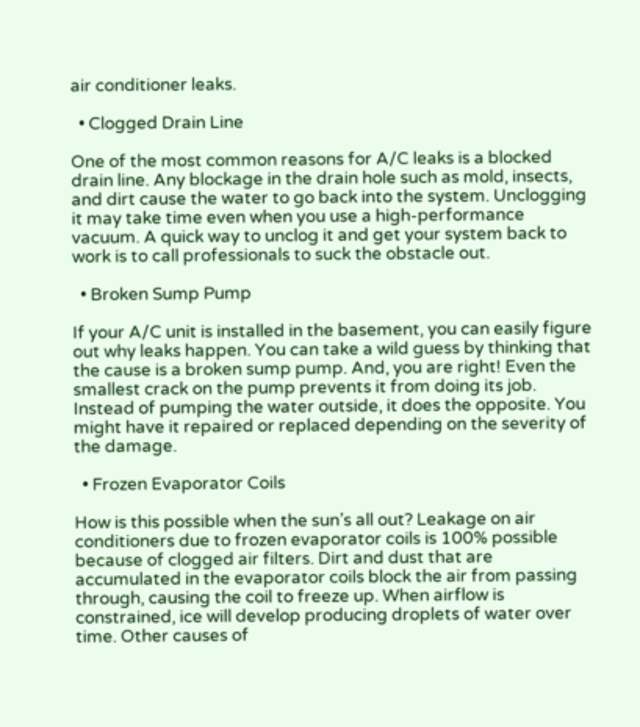air conditioner leaks.

  • Clogged Drain Line

One of the most common reasons for A/C leaks is a blocked drain line. Any blockage in the drain hole such as mold, insects, and dirt cause the water to go back into the system. Unclogging it may take time even when you use a high-performance vacuum. A quick way to unclog it and get your system back to work is to call professionals to suck the obstacle out.

  • Broken Sump Pump

If your A/C unit is installed in the basement, you can easily figure out why leaks happen. You can take a wild guess by thinking that the cause is a broken sump pump. And, you are right! Even the smallest crack on the pump prevents it from doing its job. Instead of pumping the water outside, it does the opposite. You might have it repaired or replaced depending on the severity of the damage.

  • Frozen Evaporator Coils

How is this possible when the sun’s all out? Leakage on air conditioners due to frozen evaporator coils is 100% possible because of clogged air filters. Dirt and dust that are accumulated in the evaporator coils block the air from passing through, causing the coil to freeze up. When airflow is constrained, ice will develop producing droplets of water over time. Other causes of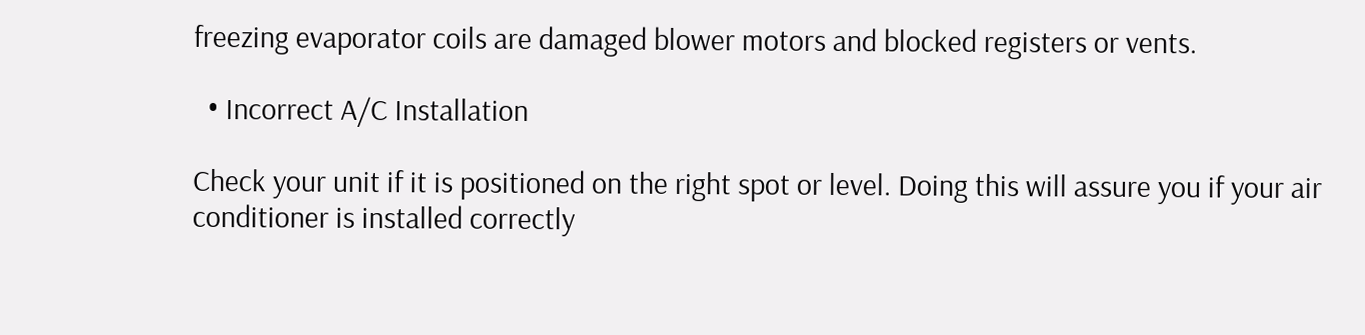freezing evaporator coils are damaged blower motors and blocked registers or vents.

  • Incorrect A/C Installation

Check your unit if it is positioned on the right spot or level. Doing this will assure you if your air conditioner is installed correctly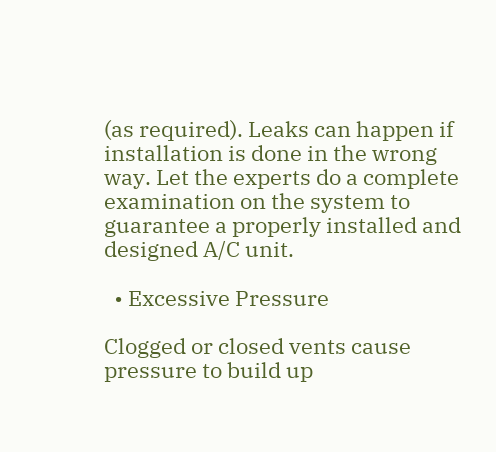(as required). Leaks can happen if installation is done in the wrong way. Let the experts do a complete examination on the system to guarantee a properly installed and designed A/C unit.

  • Excessive Pressure

Clogged or closed vents cause pressure to build up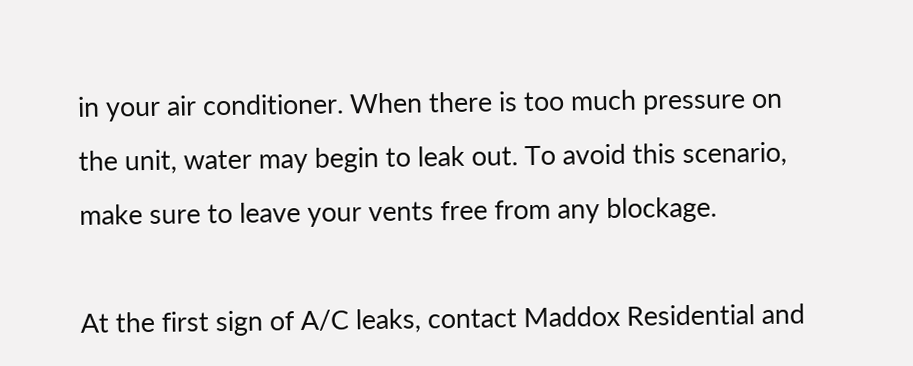in your air conditioner. When there is too much pressure on the unit, water may begin to leak out. To avoid this scenario, make sure to leave your vents free from any blockage.

At the first sign of A/C leaks, contact Maddox Residential and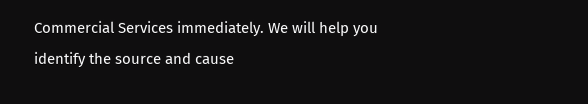Commercial Services immediately. We will help you identify the source and cause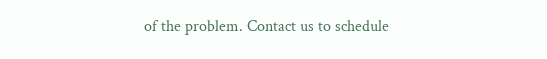of the problem. Contact us to schedule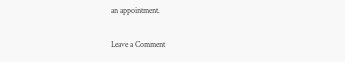an appointment.

Leave a Comment